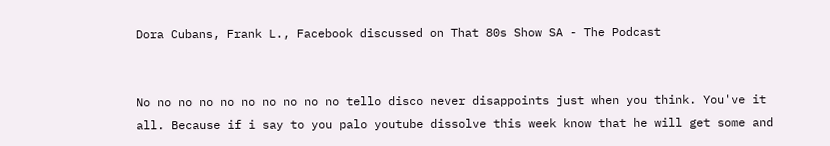Dora Cubans, Frank L., Facebook discussed on That 80s Show SA - The Podcast


No no no no no no no no no no tello disco never disappoints just when you think. You've it all. Because if i say to you palo youtube dissolve this week know that he will get some and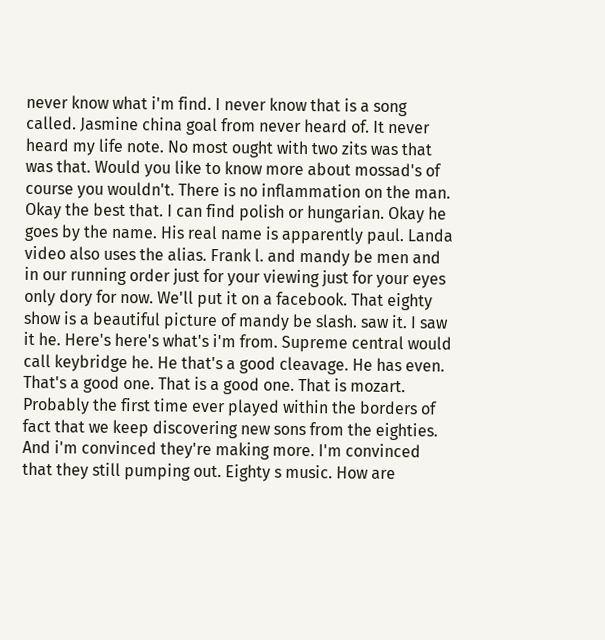never know what i'm find. I never know that is a song called. Jasmine china goal from never heard of. It never heard my life note. No most ought with two zits was that was that. Would you like to know more about mossad's of course you wouldn't. There is no inflammation on the man. Okay the best that. I can find polish or hungarian. Okay he goes by the name. His real name is apparently paul. Landa video also uses the alias. Frank l. and mandy be men and in our running order just for your viewing just for your eyes only dory for now. We'll put it on a facebook. That eighty show is a beautiful picture of mandy be slash. saw it. I saw it he. Here's here's what's i'm from. Supreme central would call keybridge he. He that's a good cleavage. He has even. That's a good one. That is a good one. That is mozart. Probably the first time ever played within the borders of fact that we keep discovering new sons from the eighties. And i'm convinced they're making more. I'm convinced that they still pumping out. Eighty s music. How are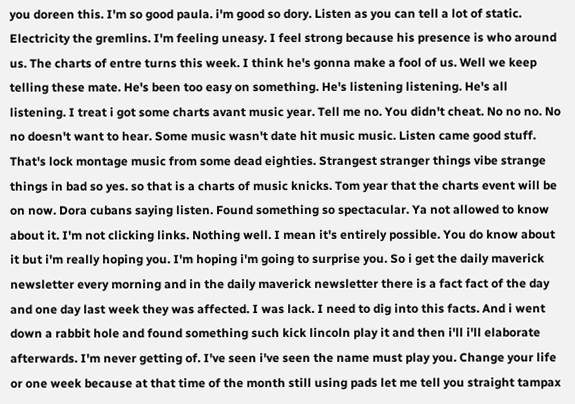you doreen this. I'm so good paula. i'm good so dory. Listen as you can tell a lot of static. Electricity the gremlins. I'm feeling uneasy. I feel strong because his presence is who around us. The charts of entre turns this week. I think he's gonna make a fool of us. Well we keep telling these mate. He's been too easy on something. He's listening listening. He's all listening. I treat i got some charts avant music year. Tell me no. You didn't cheat. No no no. No no doesn't want to hear. Some music wasn't date hit music music. Listen came good stuff. That's lock montage music from some dead eighties. Strangest stranger things vibe strange things in bad so yes. so that is a charts of music knicks. Tom year that the charts event will be on now. Dora cubans saying listen. Found something so spectacular. Ya not allowed to know about it. I'm not clicking links. Nothing well. I mean it's entirely possible. You do know about it but i'm really hoping you. I'm hoping i'm going to surprise you. So i get the daily maverick newsletter every morning and in the daily maverick newsletter there is a fact fact of the day and one day last week they was affected. I was lack. I need to dig into this facts. And i went down a rabbit hole and found something such kick lincoln play it and then i'll i'll elaborate afterwards. I'm never getting of. I've seen i've seen the name must play you. Change your life or one week because at that time of the month still using pads let me tell you straight tampax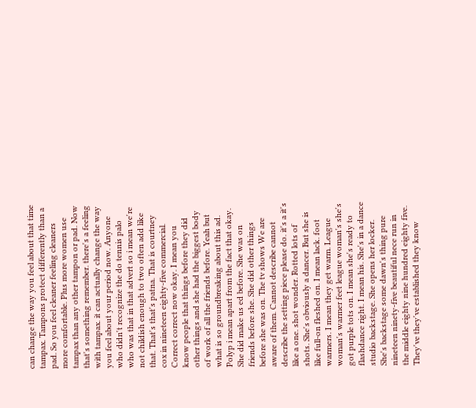can change the way you feel about that time tampax. Tampons protect differently than a pad. So you feel cleaner feeling cleaners more comfortable. Plus more women use tampax than any other tampon or pad. Now that's something remember. there's a feeling with tampax. it can actually change the way you feel about your period now. Anyone who didn't recognize the do tennis palo who was that in that advert so i mean we're not childish enough to two often add like that. That's that's patna. That is courtney cox in nineteen eighty-five commercial. Correct correct now okay. I mean you know people that things before they did other things and she had the biggest body of work of all the friends before. Yeah but what is so groundbreaking about this ad. Polyp i mean apart from the fact that okay. She did make us ed before. She was on friends before she. She did other things before she was on. The tv shows We are aware of them. Cannot describe cannot describe the setting piece please do. it's a it's like a one. shot wonder. Rotted lots of shots. She's obviously a dancer. But she is like full-on fleshed on. I mean lack. foot warmers. I mean they get warm. League woman's warmer feet league woman's she's got purple tots on. I mean she's ready to flashdance right. I mean his. She's in a dance studio backstage. She opens her locker. She's backstage some dawn's thing pure nineteen ninety-five beautiful nece run in the middle eighty nine hundred eighty five. They've they've established they know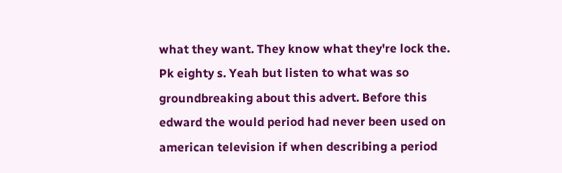what they want. They know what they're lock the. Pk eighty s. Yeah but listen to what was so groundbreaking about this advert. Before this edward the would period had never been used on american television if when describing a period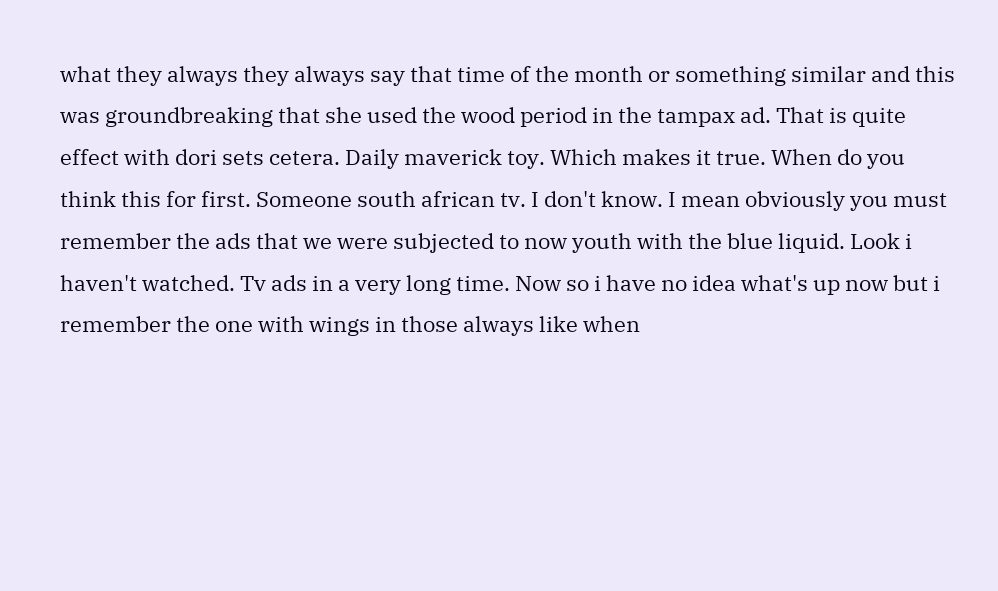what they always they always say that time of the month or something similar and this was groundbreaking that she used the wood period in the tampax ad. That is quite effect with dori sets cetera. Daily maverick toy. Which makes it true. When do you think this for first. Someone south african tv. I don't know. I mean obviously you must remember the ads that we were subjected to now youth with the blue liquid. Look i haven't watched. Tv ads in a very long time. Now so i have no idea what's up now but i remember the one with wings in those always like when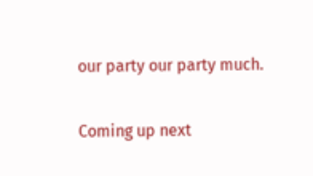our party our party much.

Coming up next